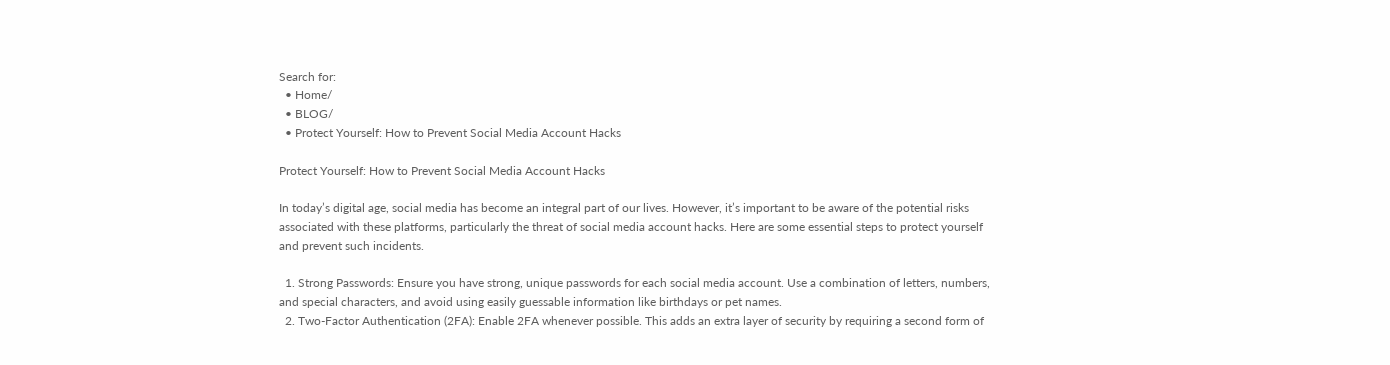Search for:
  • Home/
  • BLOG/
  • Protect Yourself: How to Prevent Social Media Account Hacks

Protect Yourself: How to Prevent Social Media Account Hacks

In today’s digital age, social media has become an integral part of our lives. However, it’s important to be aware of the potential risks associated with these platforms, particularly the threat of social media account hacks. Here are some essential steps to protect yourself and prevent such incidents.

  1. Strong Passwords: Ensure you have strong, unique passwords for each social media account. Use a combination of letters, numbers, and special characters, and avoid using easily guessable information like birthdays or pet names.
  2. Two-Factor Authentication (2FA): Enable 2FA whenever possible. This adds an extra layer of security by requiring a second form of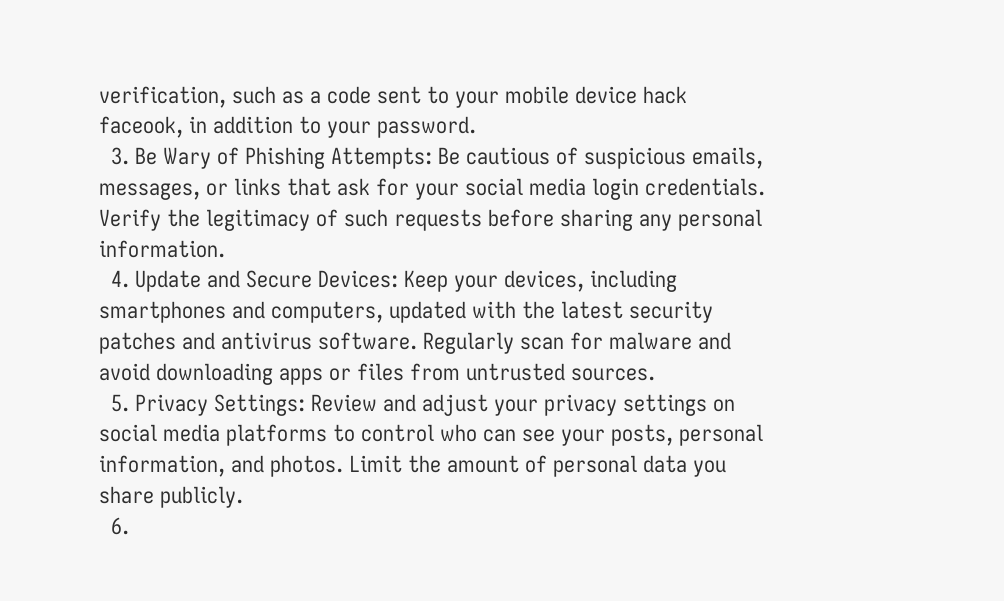verification, such as a code sent to your mobile device hack faceook, in addition to your password.
  3. Be Wary of Phishing Attempts: Be cautious of suspicious emails, messages, or links that ask for your social media login credentials. Verify the legitimacy of such requests before sharing any personal information.
  4. Update and Secure Devices: Keep your devices, including smartphones and computers, updated with the latest security patches and antivirus software. Regularly scan for malware and avoid downloading apps or files from untrusted sources.
  5. Privacy Settings: Review and adjust your privacy settings on social media platforms to control who can see your posts, personal information, and photos. Limit the amount of personal data you share publicly.
  6.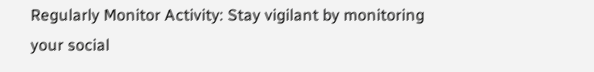Regularly Monitor Activity: Stay vigilant by monitoring your social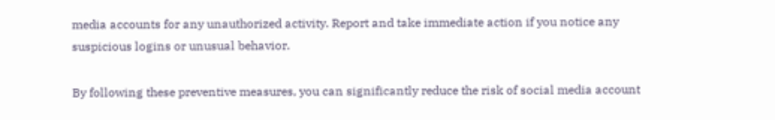media accounts for any unauthorized activity. Report and take immediate action if you notice any suspicious logins or unusual behavior.

By following these preventive measures, you can significantly reduce the risk of social media account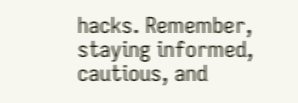hacks. Remember, staying informed, cautious, and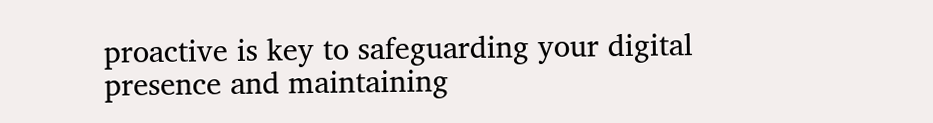proactive is key to safeguarding your digital presence and maintaining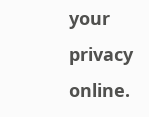your privacy online.